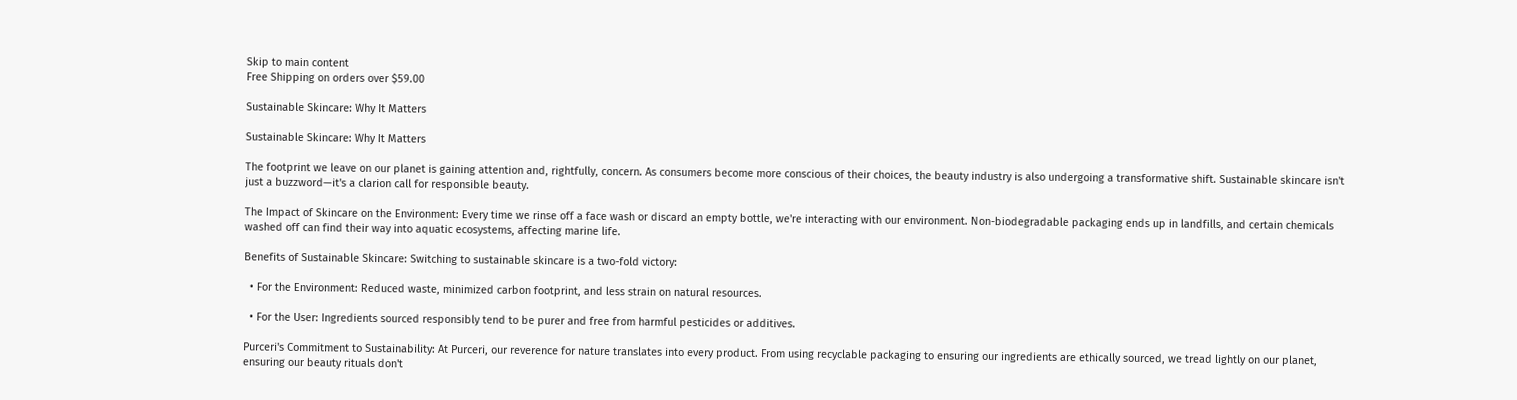Skip to main content
Free Shipping on orders over $59.00

Sustainable Skincare: Why It Matters

Sustainable Skincare: Why It Matters

The footprint we leave on our planet is gaining attention and, rightfully, concern. As consumers become more conscious of their choices, the beauty industry is also undergoing a transformative shift. Sustainable skincare isn't just a buzzword—it's a clarion call for responsible beauty.

The Impact of Skincare on the Environment: Every time we rinse off a face wash or discard an empty bottle, we're interacting with our environment. Non-biodegradable packaging ends up in landfills, and certain chemicals washed off can find their way into aquatic ecosystems, affecting marine life.

Benefits of Sustainable Skincare: Switching to sustainable skincare is a two-fold victory:

  • For the Environment: Reduced waste, minimized carbon footprint, and less strain on natural resources.

  • For the User: Ingredients sourced responsibly tend to be purer and free from harmful pesticides or additives.

Purceri's Commitment to Sustainability: At Purceri, our reverence for nature translates into every product. From using recyclable packaging to ensuring our ingredients are ethically sourced, we tread lightly on our planet, ensuring our beauty rituals don't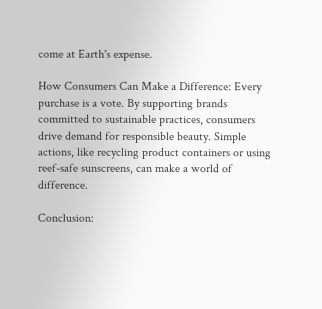come at Earth's expense.

How Consumers Can Make a Difference: Every purchase is a vote. By supporting brands committed to sustainable practices, consumers drive demand for responsible beauty. Simple actions, like recycling product containers or using reef-safe sunscreens, can make a world of difference.

Conclusion: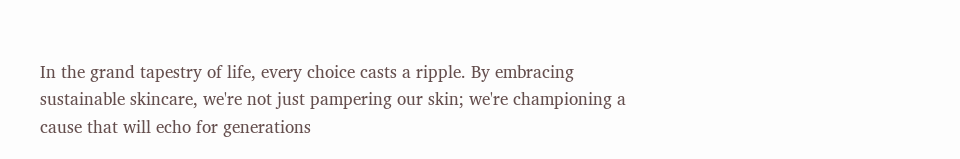In the grand tapestry of life, every choice casts a ripple. By embracing sustainable skincare, we're not just pampering our skin; we're championing a cause that will echo for generations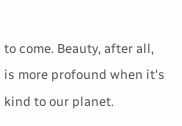to come. Beauty, after all, is more profound when it's kind to our planet.